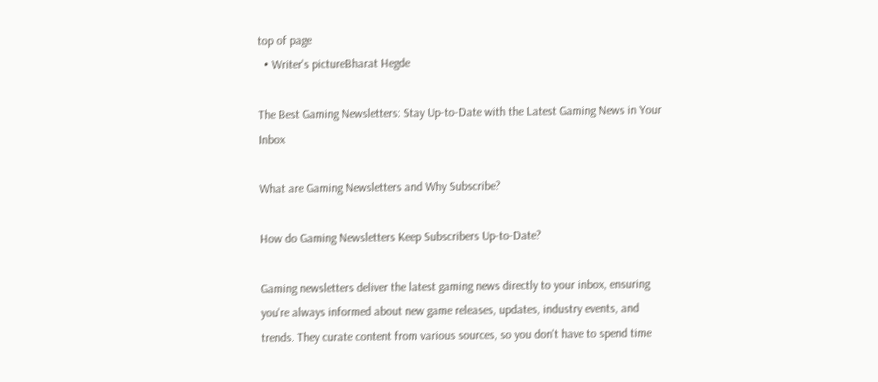top of page
  • Writer's pictureBharat Hegde

The Best Gaming Newsletters: Stay Up-to-Date with the Latest Gaming News in Your Inbox

What are Gaming Newsletters and Why Subscribe?

How do Gaming Newsletters Keep Subscribers Up-to-Date?

Gaming newsletters deliver the latest gaming news directly to your inbox, ensuring you're always informed about new game releases, updates, industry events, and trends. They curate content from various sources, so you don't have to spend time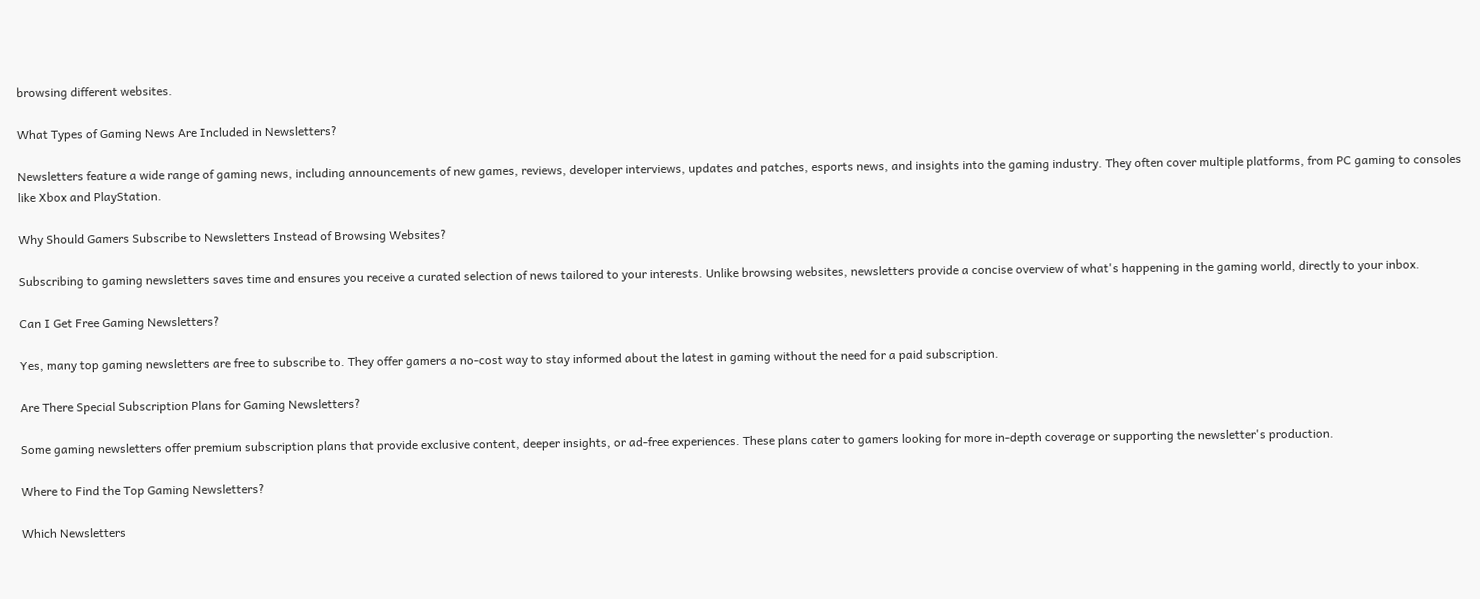browsing different websites.

What Types of Gaming News Are Included in Newsletters?

Newsletters feature a wide range of gaming news, including announcements of new games, reviews, developer interviews, updates and patches, esports news, and insights into the gaming industry. They often cover multiple platforms, from PC gaming to consoles like Xbox and PlayStation.

Why Should Gamers Subscribe to Newsletters Instead of Browsing Websites?

Subscribing to gaming newsletters saves time and ensures you receive a curated selection of news tailored to your interests. Unlike browsing websites, newsletters provide a concise overview of what's happening in the gaming world, directly to your inbox.

Can I Get Free Gaming Newsletters?

Yes, many top gaming newsletters are free to subscribe to. They offer gamers a no-cost way to stay informed about the latest in gaming without the need for a paid subscription.

Are There Special Subscription Plans for Gaming Newsletters?

Some gaming newsletters offer premium subscription plans that provide exclusive content, deeper insights, or ad-free experiences. These plans cater to gamers looking for more in-depth coverage or supporting the newsletter's production.

Where to Find the Top Gaming Newsletters?

Which Newsletters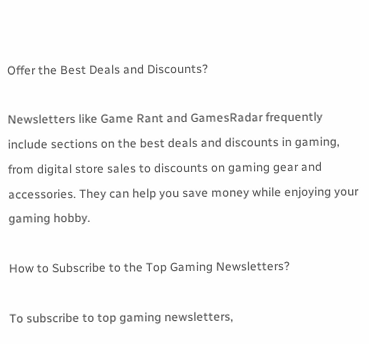Offer the Best Deals and Discounts?

Newsletters like Game Rant and GamesRadar frequently include sections on the best deals and discounts in gaming, from digital store sales to discounts on gaming gear and accessories. They can help you save money while enjoying your gaming hobby.

How to Subscribe to the Top Gaming Newsletters?

To subscribe to top gaming newsletters,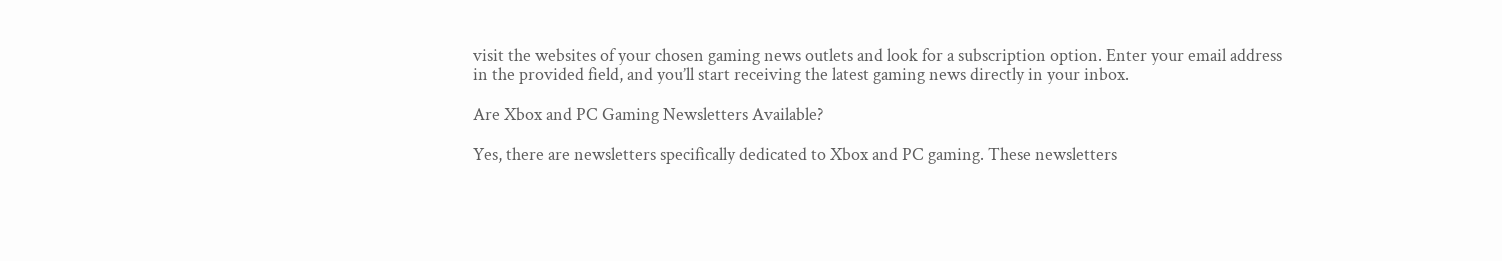visit the websites of your chosen gaming news outlets and look for a subscription option. Enter your email address in the provided field, and you’ll start receiving the latest gaming news directly in your inbox.

Are Xbox and PC Gaming Newsletters Available?

Yes, there are newsletters specifically dedicated to Xbox and PC gaming. These newsletters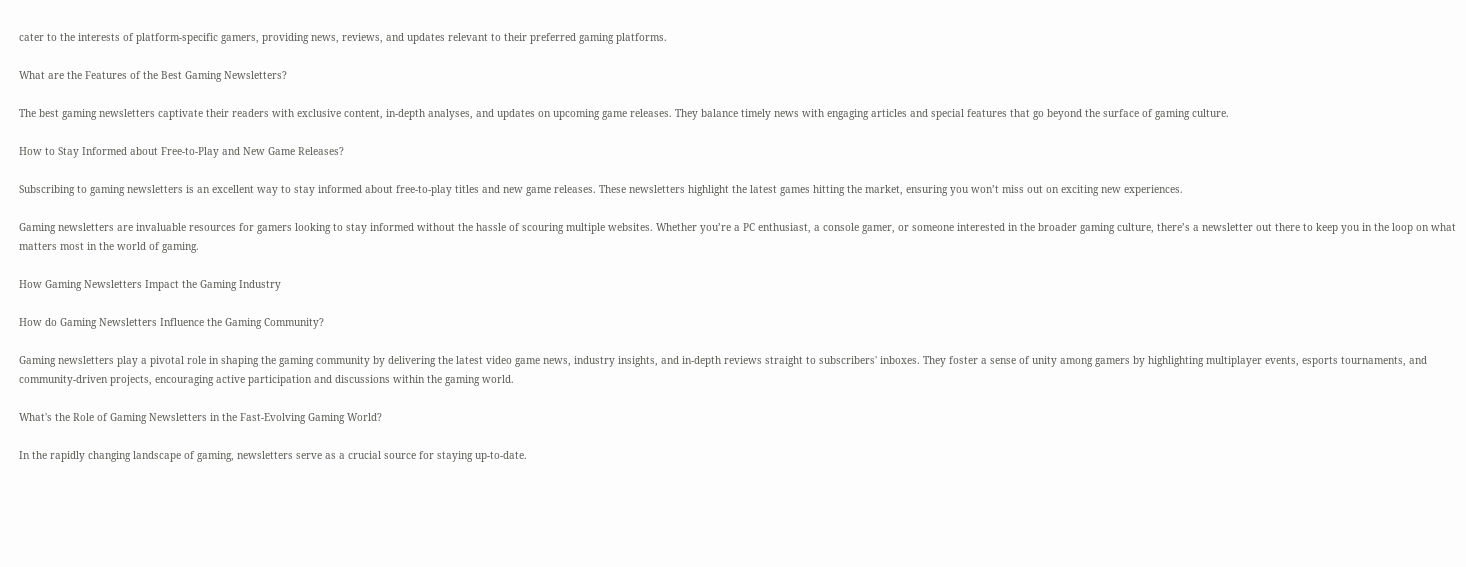cater to the interests of platform-specific gamers, providing news, reviews, and updates relevant to their preferred gaming platforms.

What are the Features of the Best Gaming Newsletters?

The best gaming newsletters captivate their readers with exclusive content, in-depth analyses, and updates on upcoming game releases. They balance timely news with engaging articles and special features that go beyond the surface of gaming culture.

How to Stay Informed about Free-to-Play and New Game Releases?

Subscribing to gaming newsletters is an excellent way to stay informed about free-to-play titles and new game releases. These newsletters highlight the latest games hitting the market, ensuring you won’t miss out on exciting new experiences.

Gaming newsletters are invaluable resources for gamers looking to stay informed without the hassle of scouring multiple websites. Whether you’re a PC enthusiast, a console gamer, or someone interested in the broader gaming culture, there’s a newsletter out there to keep you in the loop on what matters most in the world of gaming.

How Gaming Newsletters Impact the Gaming Industry

How do Gaming Newsletters Influence the Gaming Community?

Gaming newsletters play a pivotal role in shaping the gaming community by delivering the latest video game news, industry insights, and in-depth reviews straight to subscribers' inboxes. They foster a sense of unity among gamers by highlighting multiplayer events, esports tournaments, and community-driven projects, encouraging active participation and discussions within the gaming world.

What's the Role of Gaming Newsletters in the Fast-Evolving Gaming World?

In the rapidly changing landscape of gaming, newsletters serve as a crucial source for staying up-to-date.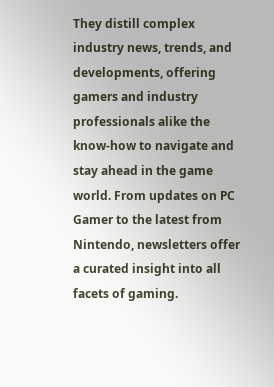They distill complex industry news, trends, and developments, offering gamers and industry professionals alike the know-how to navigate and stay ahead in the game world. From updates on PC Gamer to the latest from Nintendo, newsletters offer a curated insight into all facets of gaming.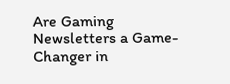Are Gaming Newsletters a Game-Changer in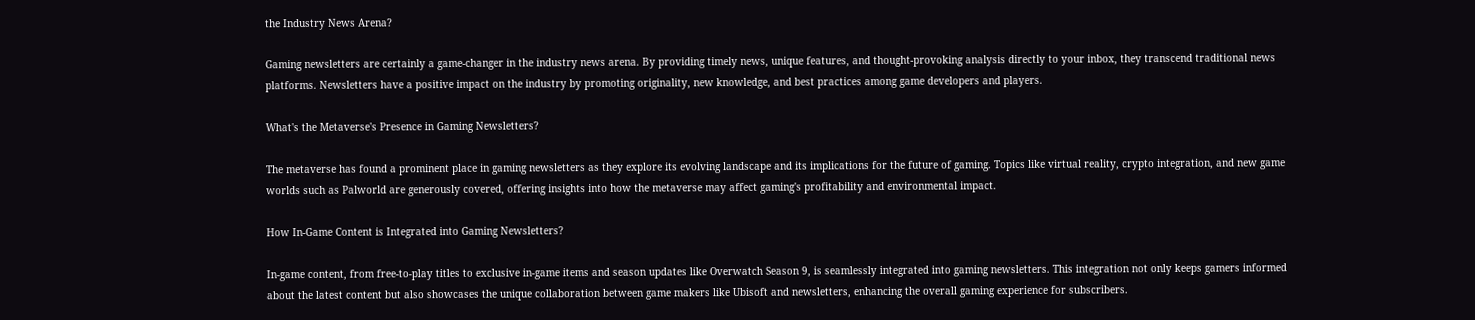the Industry News Arena?

Gaming newsletters are certainly a game-changer in the industry news arena. By providing timely news, unique features, and thought-provoking analysis directly to your inbox, they transcend traditional news platforms. Newsletters have a positive impact on the industry by promoting originality, new knowledge, and best practices among game developers and players.

What's the Metaverse's Presence in Gaming Newsletters?

The metaverse has found a prominent place in gaming newsletters as they explore its evolving landscape and its implications for the future of gaming. Topics like virtual reality, crypto integration, and new game worlds such as Palworld are generously covered, offering insights into how the metaverse may affect gaming's profitability and environmental impact.

How In-Game Content is Integrated into Gaming Newsletters?

In-game content, from free-to-play titles to exclusive in-game items and season updates like Overwatch Season 9, is seamlessly integrated into gaming newsletters. This integration not only keeps gamers informed about the latest content but also showcases the unique collaboration between game makers like Ubisoft and newsletters, enhancing the overall gaming experience for subscribers.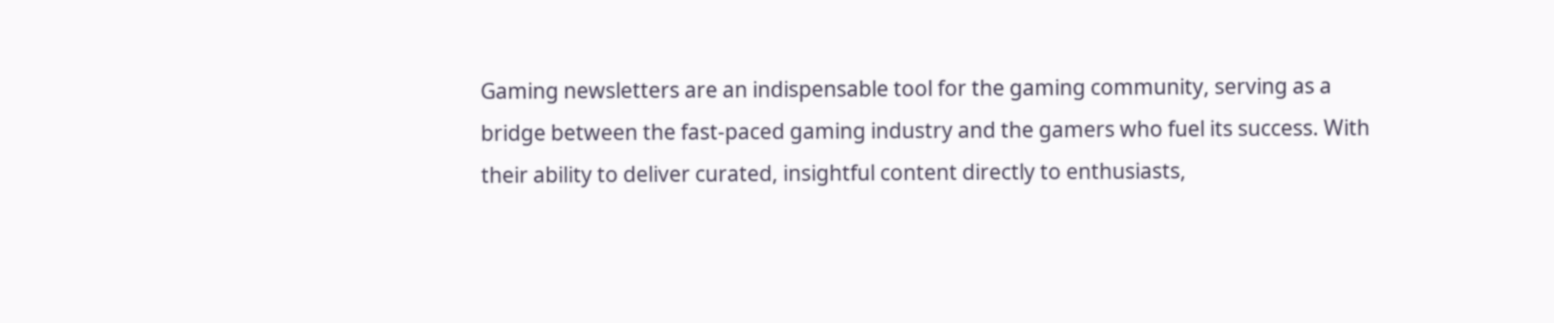Gaming newsletters are an indispensable tool for the gaming community, serving as a bridge between the fast-paced gaming industry and the gamers who fuel its success. With their ability to deliver curated, insightful content directly to enthusiasts,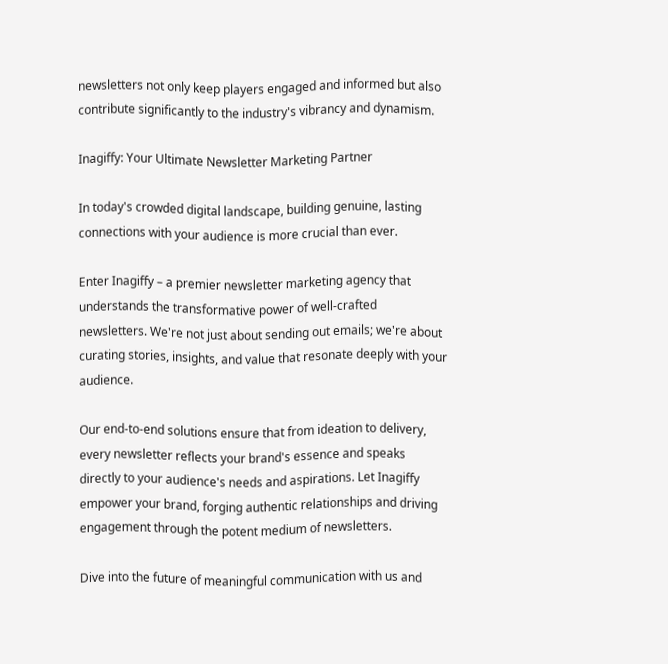newsletters not only keep players engaged and informed but also contribute significantly to the industry's vibrancy and dynamism.

Inagiffy: Your Ultimate Newsletter Marketing Partner

In today's crowded digital landscape, building genuine, lasting connections with your audience is more crucial than ever.

Enter Inagiffy – a premier newsletter marketing agency that understands the transformative power of well-crafted newsletters. We're not just about sending out emails; we're about curating stories, insights, and value that resonate deeply with your audience.

Our end-to-end solutions ensure that from ideation to delivery, every newsletter reflects your brand's essence and speaks directly to your audience's needs and aspirations. Let Inagiffy empower your brand, forging authentic relationships and driving engagement through the potent medium of newsletters.

Dive into the future of meaningful communication with us and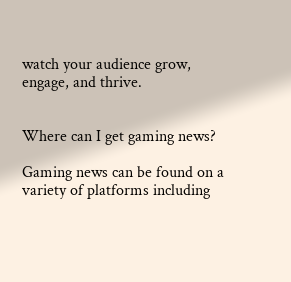watch your audience grow, engage, and thrive.


Where can I get gaming news?

Gaming news can be found on a variety of platforms including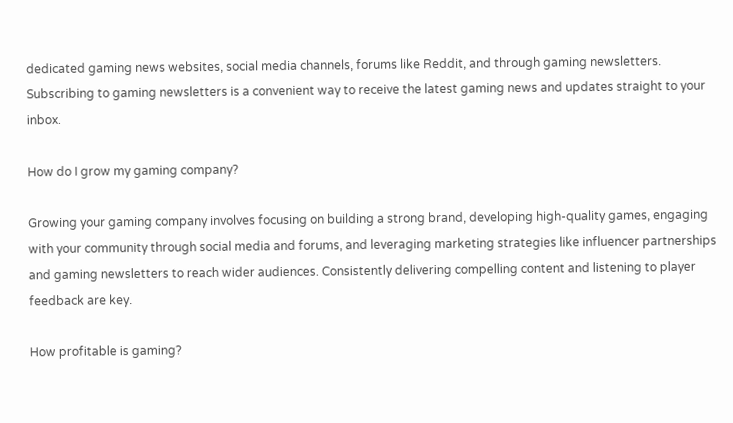dedicated gaming news websites, social media channels, forums like Reddit, and through gaming newsletters. Subscribing to gaming newsletters is a convenient way to receive the latest gaming news and updates straight to your inbox.

How do I grow my gaming company?

Growing your gaming company involves focusing on building a strong brand, developing high-quality games, engaging with your community through social media and forums, and leveraging marketing strategies like influencer partnerships and gaming newsletters to reach wider audiences. Consistently delivering compelling content and listening to player feedback are key.

How profitable is gaming?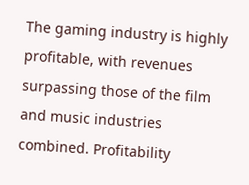The gaming industry is highly profitable, with revenues surpassing those of the film and music industries combined. Profitability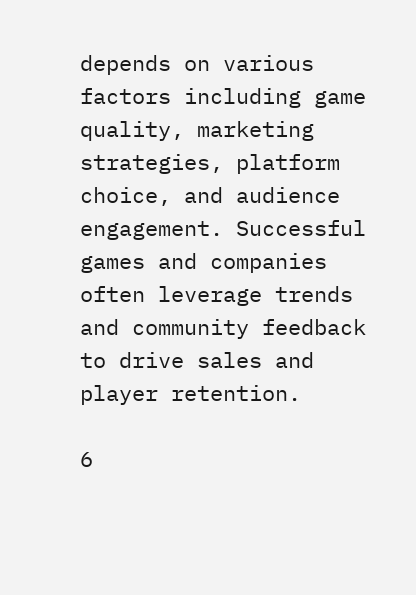depends on various factors including game quality, marketing strategies, platform choice, and audience engagement. Successful games and companies often leverage trends and community feedback to drive sales and player retention.

6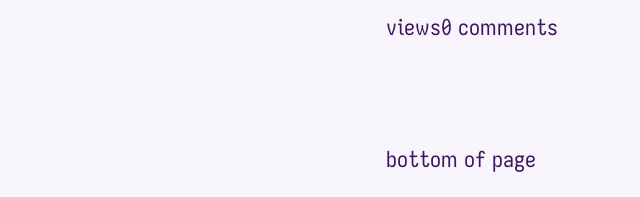views0 comments


bottom of page